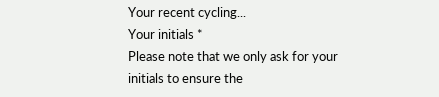Your recent cycling...
Your initials *
Please note that we only ask for your initials to ensure the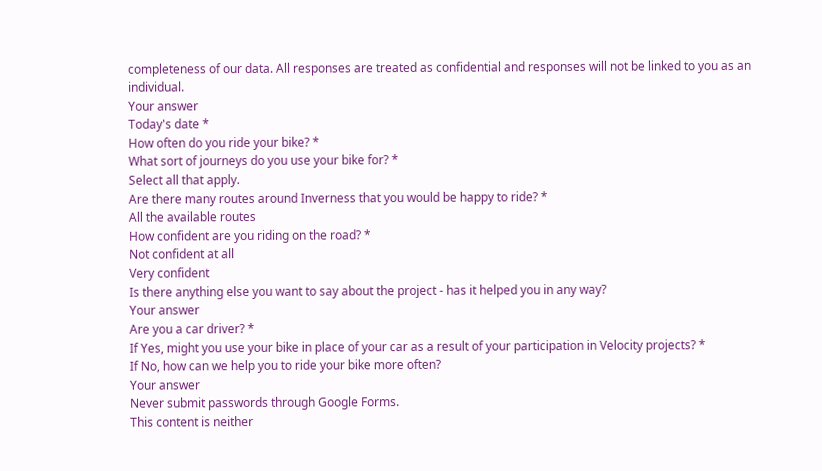completeness of our data. All responses are treated as confidential and responses will not be linked to you as an individual.
Your answer
Today's date *
How often do you ride your bike? *
What sort of journeys do you use your bike for? *
Select all that apply.
Are there many routes around Inverness that you would be happy to ride? *
All the available routes
How confident are you riding on the road? *
Not confident at all
Very confident
Is there anything else you want to say about the project - has it helped you in any way?
Your answer
Are you a car driver? *
If Yes, might you use your bike in place of your car as a result of your participation in Velocity projects? *
If No, how can we help you to ride your bike more often?
Your answer
Never submit passwords through Google Forms.
This content is neither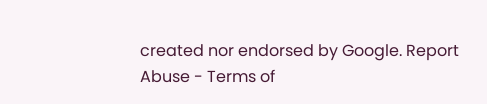created nor endorsed by Google. Report Abuse - Terms of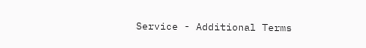Service - Additional Terms